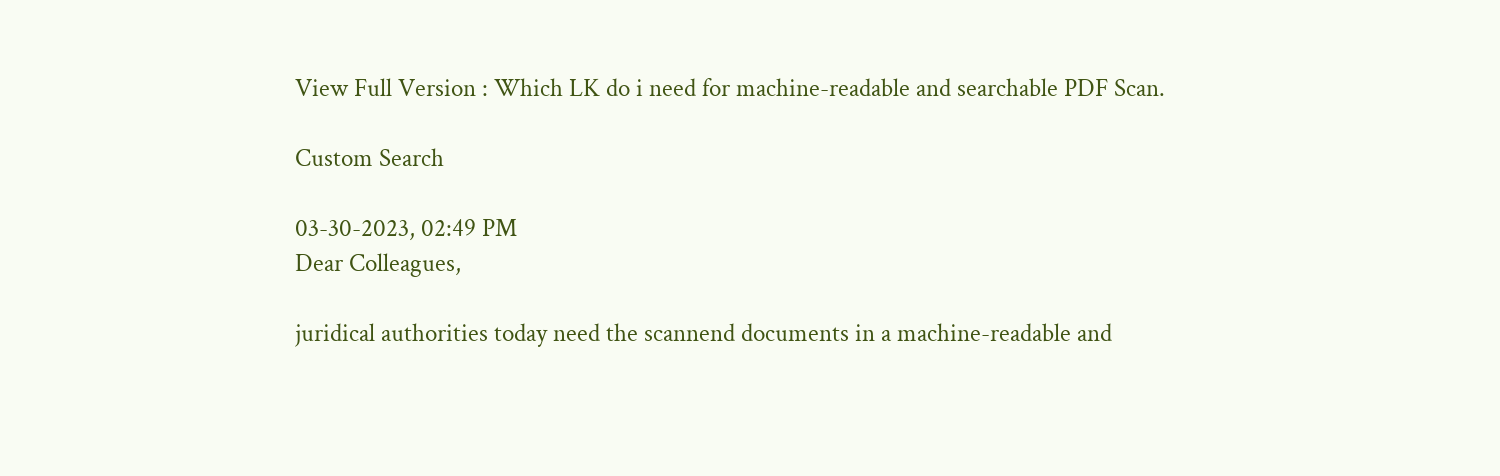View Full Version : Which LK do i need for machine-readable and searchable PDF Scan.

Custom Search

03-30-2023, 02:49 PM
Dear Colleagues,

juridical authorities today need the scannend documents in a machine-readable and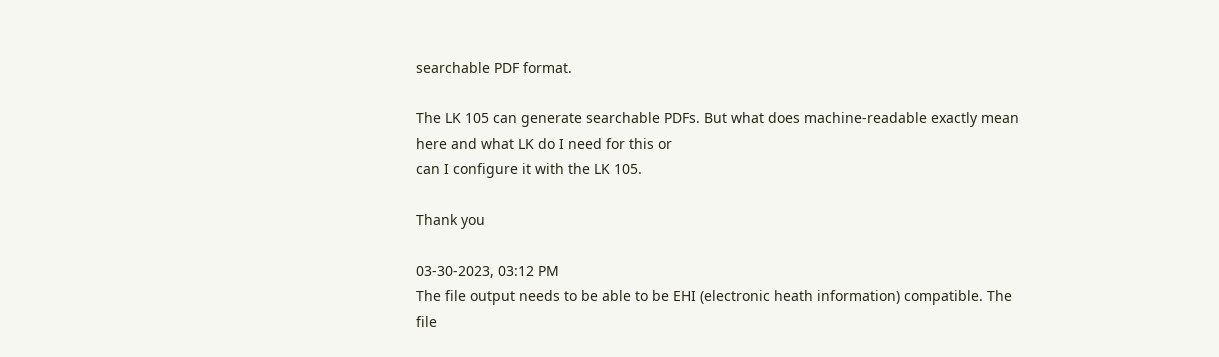searchable PDF format.

The LK 105 can generate searchable PDFs. But what does machine-readable exactly mean here and what LK do I need for this or
can I configure it with the LK 105.

Thank you

03-30-2023, 03:12 PM
The file output needs to be able to be EHI (electronic heath information) compatible. The file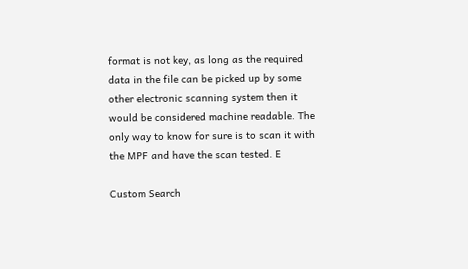format is not key, as long as the required data in the file can be picked up by some other electronic scanning system then it would be considered machine readable. The only way to know for sure is to scan it with the MPF and have the scan tested. E

Custom Search